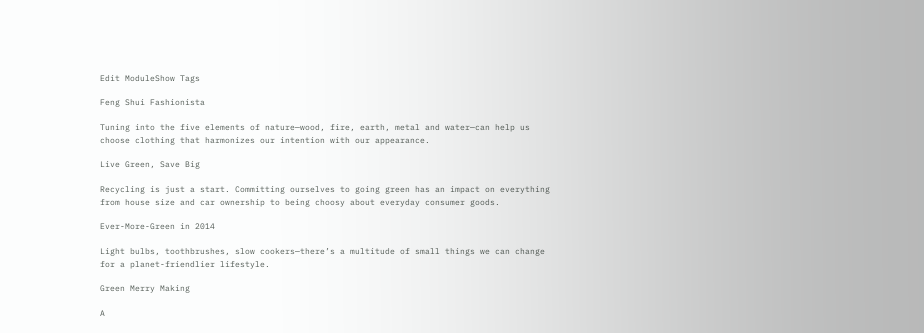Edit ModuleShow Tags

Feng Shui Fashionista

Tuning into the five elements of nature—wood, fire, earth, metal and water—can help us choose clothing that harmonizes our intention with our appearance.

Live Green, Save Big

Recycling is just a start. Committing ourselves to going green has an impact on everything from house size and car ownership to being choosy about everyday consumer goods.

Ever-More-Green in 2014

Light bulbs, toothbrushes, slow cookers—there’s a multitude of small things we can change for a planet-friendlier lifestyle.

Green Merry Making

A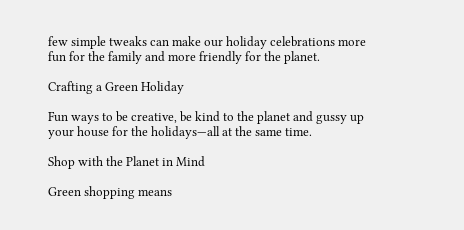few simple tweaks can make our holiday celebrations more fun for the family and more friendly for the planet.

Crafting a Green Holiday

Fun ways to be creative, be kind to the planet and gussy up your house for the holidays—all at the same time.

Shop with the Planet in Mind

Green shopping means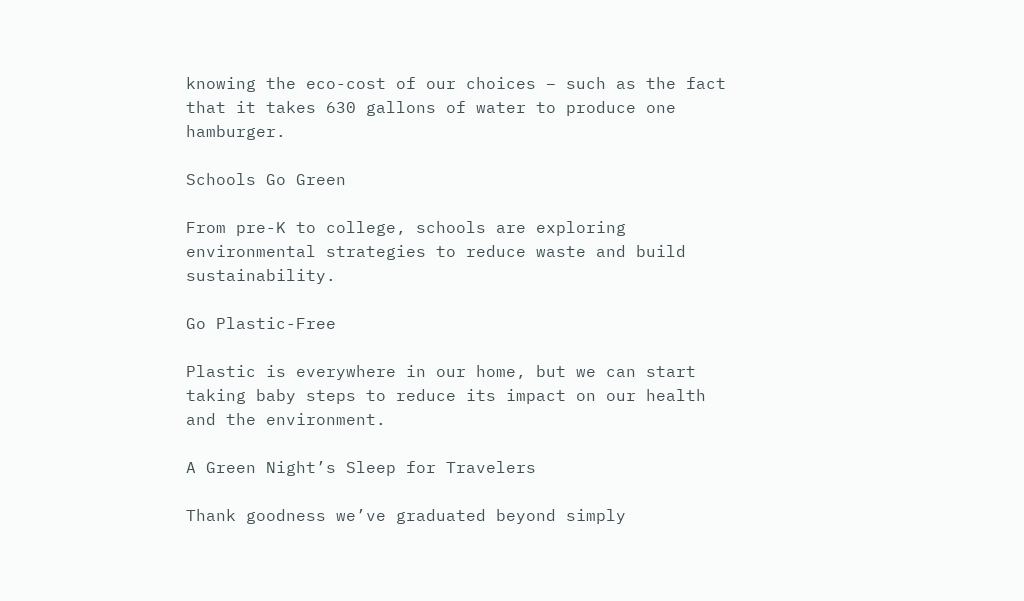knowing the eco-cost of our choices – such as the fact that it takes 630 gallons of water to produce one hamburger.

Schools Go Green

From pre-K to college, schools are exploring environmental strategies to reduce waste and build sustainability.

Go Plastic-Free

Plastic is everywhere in our home, but we can start taking baby steps to reduce its impact on our health and the environment.

A Green Night’s Sleep for Travelers

Thank goodness we’ve graduated beyond simply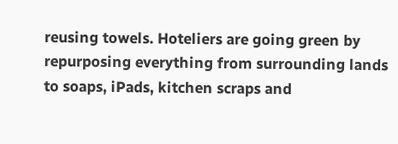reusing towels. Hoteliers are going green by repurposing everything from surrounding lands to soaps, iPads, kitchen scraps and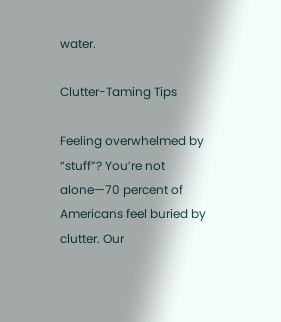water.

Clutter-Taming Tips

Feeling overwhelmed by “stuff”? You’re not alone—70 percent of Americans feel buried by clutter. Our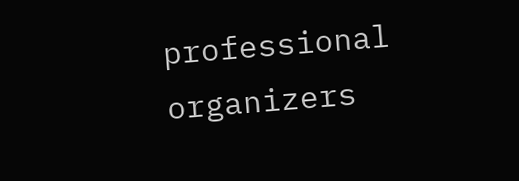professional organizers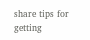share tips for getting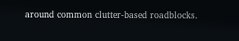around common clutter-based roadblocks.